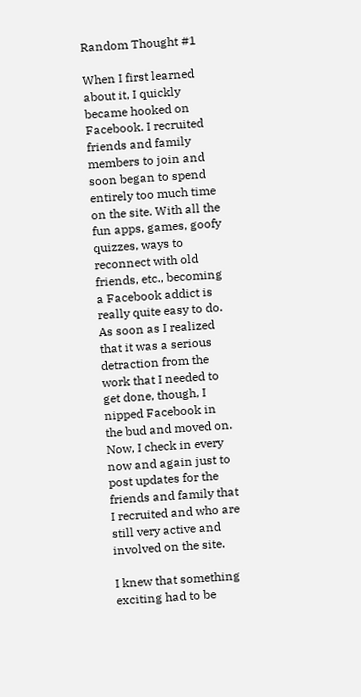Random Thought #1

When I first learned about it, I quickly became hooked on Facebook. I recruited friends and family members to join and soon began to spend entirely too much time on the site. With all the fun apps, games, goofy quizzes, ways to reconnect with old friends, etc., becoming a Facebook addict is really quite easy to do. As soon as I realized that it was a serious detraction from the work that I needed to get done, though, I nipped Facebook in the bud and moved on. Now, I check in every now and again just to post updates for the friends and family that I recruited and who are still very active and involved on the site.

I knew that something exciting had to be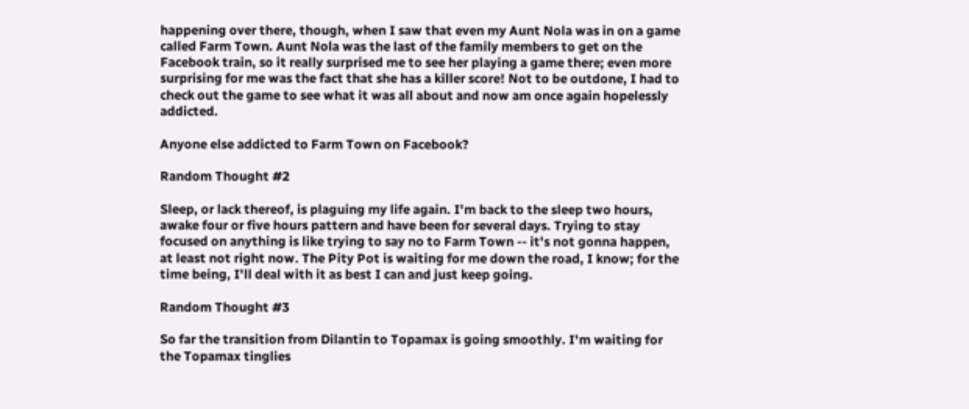happening over there, though, when I saw that even my Aunt Nola was in on a game called Farm Town. Aunt Nola was the last of the family members to get on the Facebook train, so it really surprised me to see her playing a game there; even more surprising for me was the fact that she has a killer score! Not to be outdone, I had to check out the game to see what it was all about and now am once again hopelessly addicted.

Anyone else addicted to Farm Town on Facebook?

Random Thought #2

Sleep, or lack thereof, is plaguing my life again. I'm back to the sleep two hours, awake four or five hours pattern and have been for several days. Trying to stay focused on anything is like trying to say no to Farm Town -- it's not gonna happen, at least not right now. The Pity Pot is waiting for me down the road, I know; for the time being, I'll deal with it as best I can and just keep going.

Random Thought #3

So far the transition from Dilantin to Topamax is going smoothly. I'm waiting for the Topamax tinglies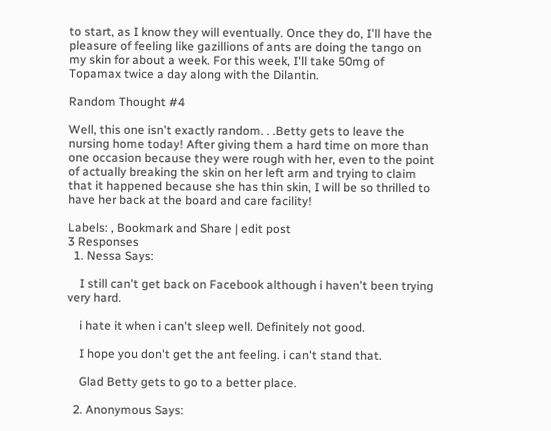to start, as I know they will eventually. Once they do, I'll have the pleasure of feeling like gazillions of ants are doing the tango on my skin for about a week. For this week, I'll take 50mg of Topamax twice a day along with the Dilantin.

Random Thought #4

Well, this one isn't exactly random. . .Betty gets to leave the nursing home today! After giving them a hard time on more than one occasion because they were rough with her, even to the point of actually breaking the skin on her left arm and trying to claim that it happened because she has thin skin, I will be so thrilled to have her back at the board and care facility!

Labels: , Bookmark and Share | edit post
3 Responses
  1. Nessa Says:

    I still can't get back on Facebook although i haven't been trying very hard.

    i hate it when i can't sleep well. Definitely not good.

    I hope you don't get the ant feeling. i can't stand that.

    Glad Betty gets to go to a better place.

  2. Anonymous Says: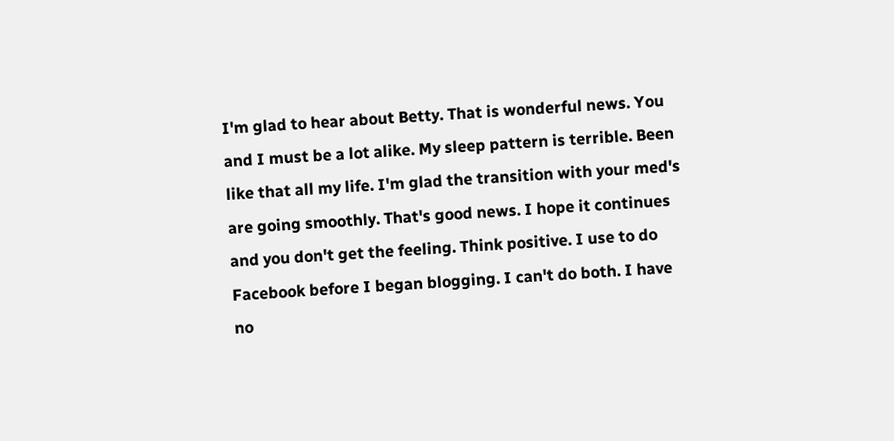I'm glad to hear about Betty. That is wonderful news. You and I must be a lot alike. My sleep pattern is terrible. Been like that all my life. I'm glad the transition with your med's are going smoothly. That's good news. I hope it continues and you don't get the feeling. Think positive. I use to do Facebook before I began blogging. I can't do both. I have no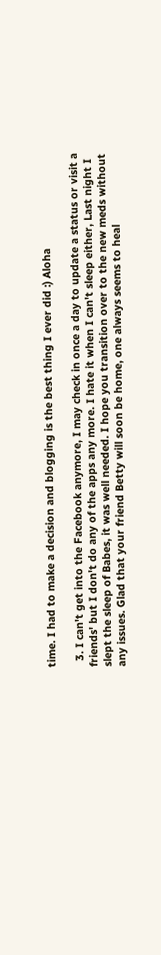time. I had to make a decision and blogging is the best thing I ever did :) Aloha

  3. I can't get into the Facebook anymore, I may check in once a day to update a status or visit a friends' but I don't do any of the apps any more. I hate it when I can't sleep either, Last night I slept the sleep of Babes, it was well needed. I hope you transition over to the new meds without any issues. Glad that your friend Betty will soon be home, one always seems to heal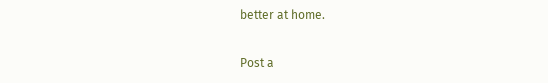better at home.

Post a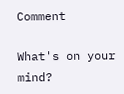Comment

What's on your mind?